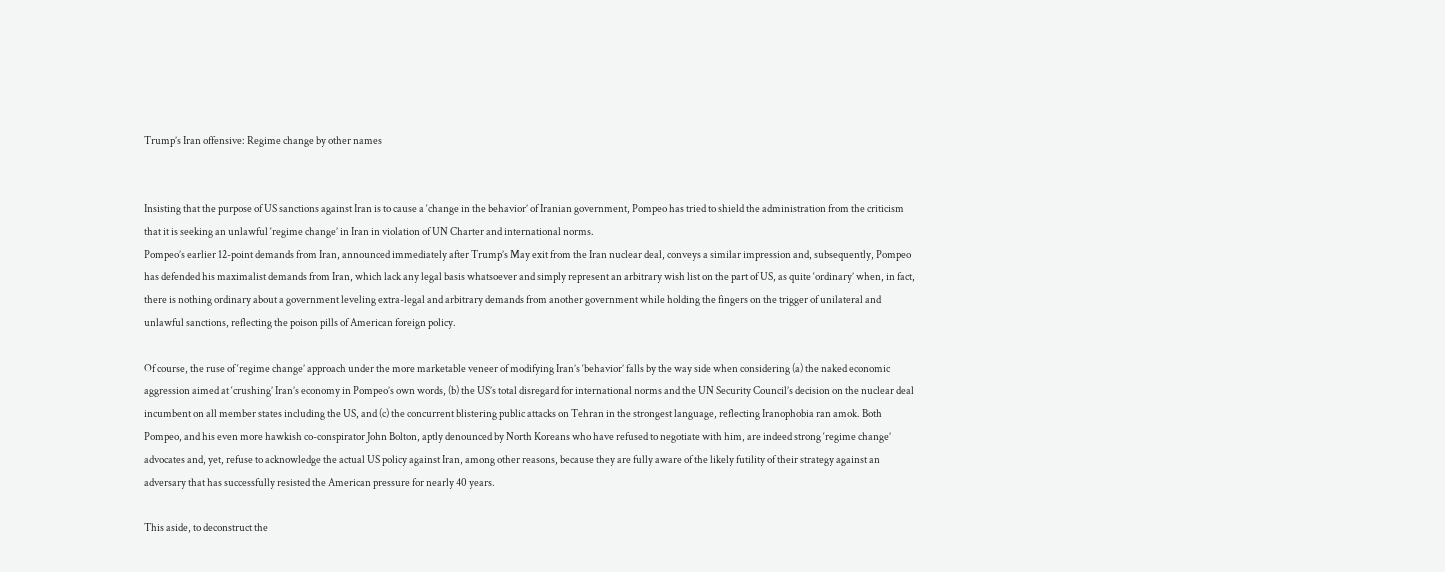Trump’s Iran offensive: Regime change by other names


Insisting that the purpose of US sanctions against Iran is to cause a ‘change in the behavior’ of Iranian government, Pompeo has tried to shield the administration from the criticism that it is seeking an unlawful ‘regime change’ in Iran in violation of UN Charter and international norms.
Pompeo’s earlier 12-point demands from Iran, announced immediately after Trump’s May exit from the Iran nuclear deal, conveys a similar impression and, subsequently, Pompeo has defended his maximalist demands from Iran, which lack any legal basis whatsoever and simply represent an arbitrary wish list on the part of US, as quite ‘ordinary’ when, in fact, there is nothing ordinary about a government leveling extra-legal and arbitrary demands from another government while holding the fingers on the trigger of unilateral and unlawful sanctions, reflecting the poison pills of American foreign policy.

Of course, the ruse of ‘regime change’ approach under the more marketable veneer of modifying Iran’s ‘behavior’ falls by the way side when considering (a) the naked economic aggression aimed at ‘crushing’ Iran’s economy in Pompeo’s own words, (b) the US’s total disregard for international norms and the UN Security Council’s decision on the nuclear deal incumbent on all member states including the US, and (c) the concurrent blistering public attacks on Tehran in the strongest language, reflecting Iranophobia ran amok. Both Pompeo, and his even more hawkish co-conspirator John Bolton, aptly denounced by North Koreans who have refused to negotiate with him, are indeed strong ‘regime change’ advocates and, yet, refuse to acknowledge the actual US policy against Iran, among other reasons, because they are fully aware of the likely futility of their strategy against an adversary that has successfully resisted the American pressure for nearly 40 years.

This aside, to deconstruct the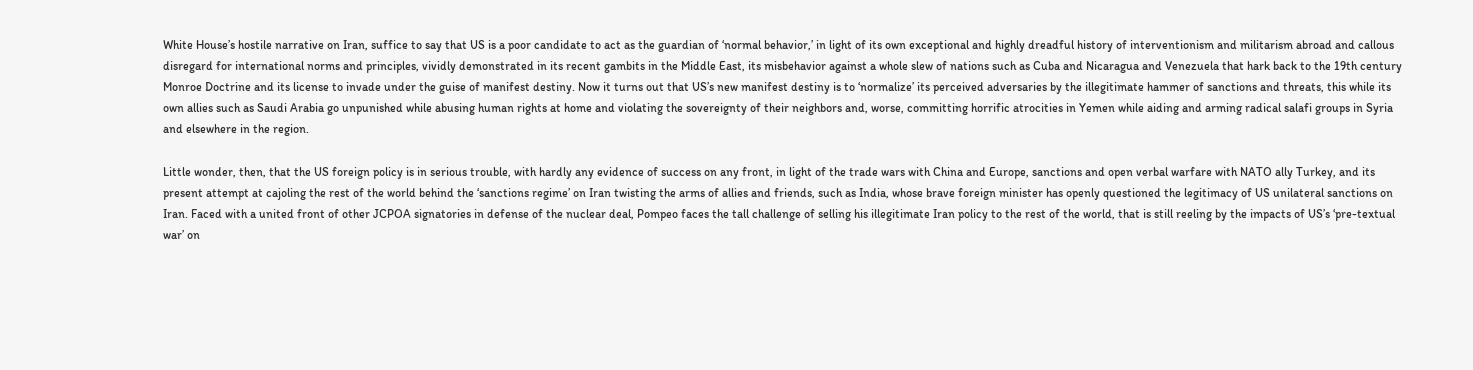White House’s hostile narrative on Iran, suffice to say that US is a poor candidate to act as the guardian of ‘normal behavior,’ in light of its own exceptional and highly dreadful history of interventionism and militarism abroad and callous disregard for international norms and principles, vividly demonstrated in its recent gambits in the Middle East, its misbehavior against a whole slew of nations such as Cuba and Nicaragua and Venezuela that hark back to the 19th century Monroe Doctrine and its license to invade under the guise of manifest destiny. Now it turns out that US’s new manifest destiny is to ‘normalize’ its perceived adversaries by the illegitimate hammer of sanctions and threats, this while its own allies such as Saudi Arabia go unpunished while abusing human rights at home and violating the sovereignty of their neighbors and, worse, committing horrific atrocities in Yemen while aiding and arming radical salafi groups in Syria and elsewhere in the region.

Little wonder, then, that the US foreign policy is in serious trouble, with hardly any evidence of success on any front, in light of the trade wars with China and Europe, sanctions and open verbal warfare with NATO ally Turkey, and its present attempt at cajoling the rest of the world behind the ‘sanctions regime’ on Iran twisting the arms of allies and friends, such as India, whose brave foreign minister has openly questioned the legitimacy of US unilateral sanctions on Iran. Faced with a united front of other JCPOA signatories in defense of the nuclear deal, Pompeo faces the tall challenge of selling his illegitimate Iran policy to the rest of the world, that is still reeling by the impacts of US’s ‘pre-textual war’ on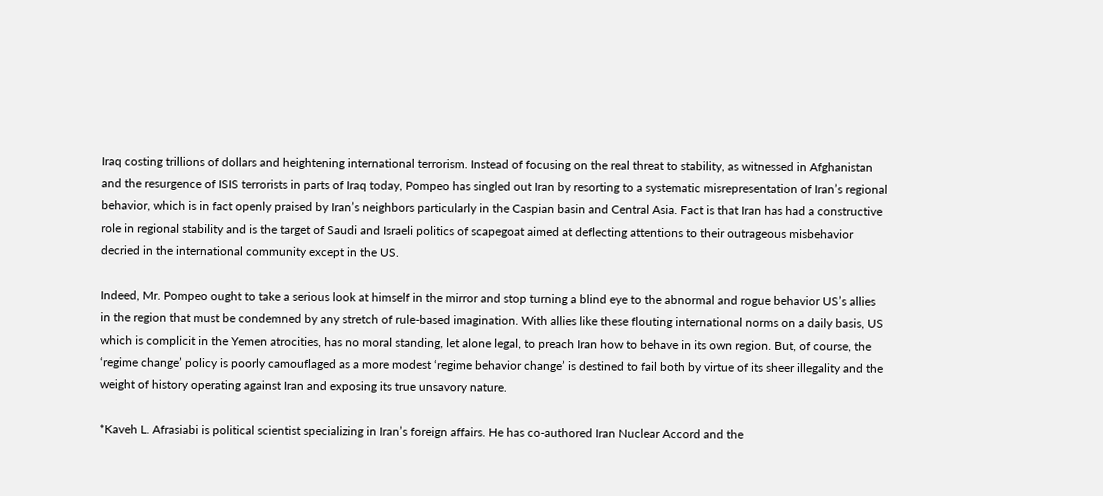Iraq costing trillions of dollars and heightening international terrorism. Instead of focusing on the real threat to stability, as witnessed in Afghanistan and the resurgence of ISIS terrorists in parts of Iraq today, Pompeo has singled out Iran by resorting to a systematic misrepresentation of Iran’s regional behavior, which is in fact openly praised by Iran’s neighbors particularly in the Caspian basin and Central Asia. Fact is that Iran has had a constructive role in regional stability and is the target of Saudi and Israeli politics of scapegoat aimed at deflecting attentions to their outrageous misbehavior decried in the international community except in the US.

Indeed, Mr. Pompeo ought to take a serious look at himself in the mirror and stop turning a blind eye to the abnormal and rogue behavior US’s allies in the region that must be condemned by any stretch of rule-based imagination. With allies like these flouting international norms on a daily basis, US which is complicit in the Yemen atrocities, has no moral standing, let alone legal, to preach Iran how to behave in its own region. But, of course, the ‘regime change’ policy is poorly camouflaged as a more modest ‘regime behavior change’ is destined to fail both by virtue of its sheer illegality and the weight of history operating against Iran and exposing its true unsavory nature.

*Kaveh L. Afrasiabi is political scientist specializing in Iran’s foreign affairs. He has co-authored Iran Nuclear Accord and the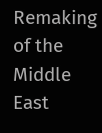Remaking of the Middle East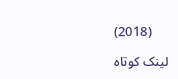(2018)

لینک کوتاه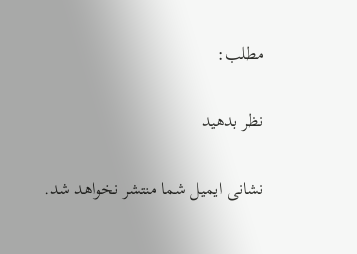مطلب:

نظر بدهید

نشانی ایمیل شما منتشر نخواهد شد.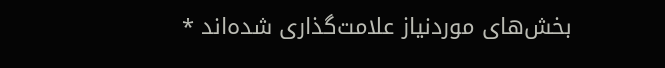بخش‌های موردنیاز علامت‌گذاری شده‌اند *